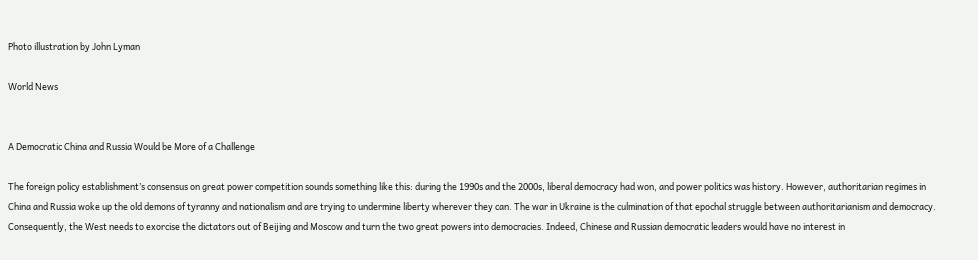Photo illustration by John Lyman

World News


A Democratic China and Russia Would be More of a Challenge

The foreign policy establishment’s consensus on great power competition sounds something like this: during the 1990s and the 2000s, liberal democracy had won, and power politics was history. However, authoritarian regimes in China and Russia woke up the old demons of tyranny and nationalism and are trying to undermine liberty wherever they can. The war in Ukraine is the culmination of that epochal struggle between authoritarianism and democracy. Consequently, the West needs to exorcise the dictators out of Beijing and Moscow and turn the two great powers into democracies. Indeed, Chinese and Russian democratic leaders would have no interest in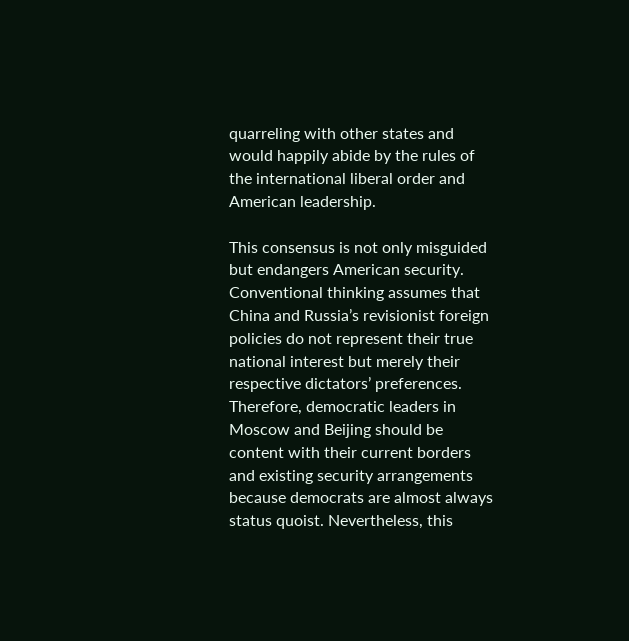quarreling with other states and would happily abide by the rules of the international liberal order and American leadership.

This consensus is not only misguided but endangers American security. Conventional thinking assumes that China and Russia’s revisionist foreign policies do not represent their true national interest but merely their respective dictators’ preferences. Therefore, democratic leaders in Moscow and Beijing should be content with their current borders and existing security arrangements because democrats are almost always status quoist. Nevertheless, this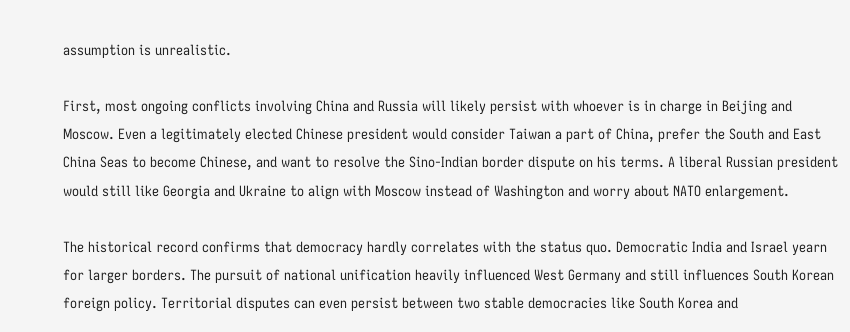assumption is unrealistic.

First, most ongoing conflicts involving China and Russia will likely persist with whoever is in charge in Beijing and Moscow. Even a legitimately elected Chinese president would consider Taiwan a part of China, prefer the South and East China Seas to become Chinese, and want to resolve the Sino-Indian border dispute on his terms. A liberal Russian president would still like Georgia and Ukraine to align with Moscow instead of Washington and worry about NATO enlargement.

The historical record confirms that democracy hardly correlates with the status quo. Democratic India and Israel yearn for larger borders. The pursuit of national unification heavily influenced West Germany and still influences South Korean foreign policy. Territorial disputes can even persist between two stable democracies like South Korea and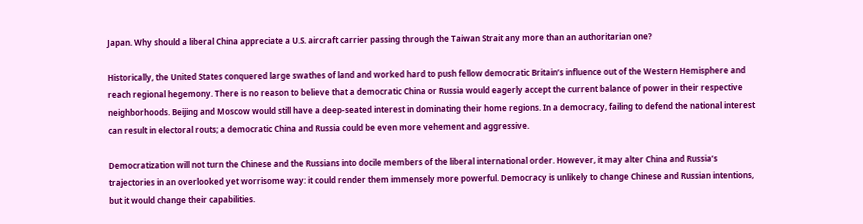Japan. Why should a liberal China appreciate a U.S. aircraft carrier passing through the Taiwan Strait any more than an authoritarian one?

Historically, the United States conquered large swathes of land and worked hard to push fellow democratic Britain’s influence out of the Western Hemisphere and reach regional hegemony. There is no reason to believe that a democratic China or Russia would eagerly accept the current balance of power in their respective neighborhoods. Beijing and Moscow would still have a deep-seated interest in dominating their home regions. In a democracy, failing to defend the national interest can result in electoral routs; a democratic China and Russia could be even more vehement and aggressive.

Democratization will not turn the Chinese and the Russians into docile members of the liberal international order. However, it may alter China and Russia’s trajectories in an overlooked yet worrisome way: it could render them immensely more powerful. Democracy is unlikely to change Chinese and Russian intentions, but it would change their capabilities.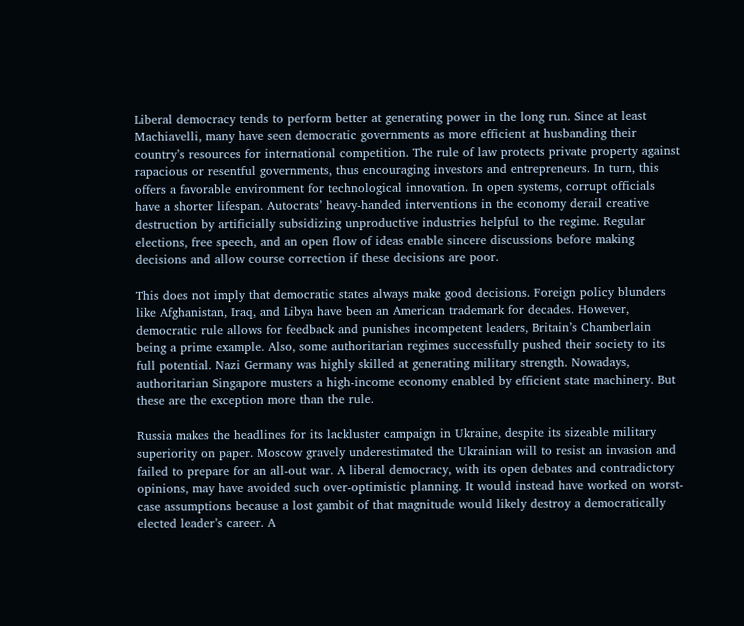Liberal democracy tends to perform better at generating power in the long run. Since at least Machiavelli, many have seen democratic governments as more efficient at husbanding their country’s resources for international competition. The rule of law protects private property against rapacious or resentful governments, thus encouraging investors and entrepreneurs. In turn, this offers a favorable environment for technological innovation. In open systems, corrupt officials have a shorter lifespan. Autocrats’ heavy-handed interventions in the economy derail creative destruction by artificially subsidizing unproductive industries helpful to the regime. Regular elections, free speech, and an open flow of ideas enable sincere discussions before making decisions and allow course correction if these decisions are poor.

This does not imply that democratic states always make good decisions. Foreign policy blunders like Afghanistan, Iraq, and Libya have been an American trademark for decades. However, democratic rule allows for feedback and punishes incompetent leaders, Britain’s Chamberlain being a prime example. Also, some authoritarian regimes successfully pushed their society to its full potential. Nazi Germany was highly skilled at generating military strength. Nowadays, authoritarian Singapore musters a high-income economy enabled by efficient state machinery. But these are the exception more than the rule.

Russia makes the headlines for its lackluster campaign in Ukraine, despite its sizeable military superiority on paper. Moscow gravely underestimated the Ukrainian will to resist an invasion and failed to prepare for an all-out war. A liberal democracy, with its open debates and contradictory opinions, may have avoided such over-optimistic planning. It would instead have worked on worst-case assumptions because a lost gambit of that magnitude would likely destroy a democratically elected leader’s career. A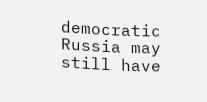democratic Russia may still have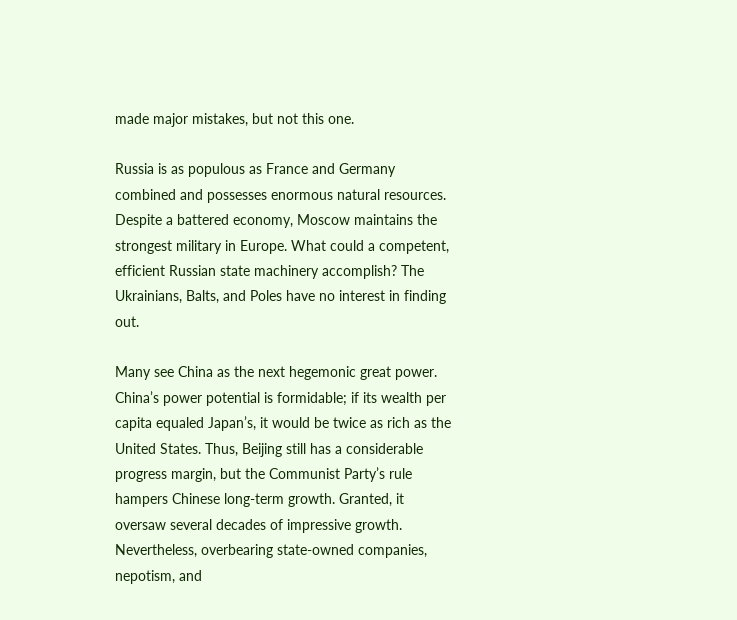made major mistakes, but not this one.

Russia is as populous as France and Germany combined and possesses enormous natural resources. Despite a battered economy, Moscow maintains the strongest military in Europe. What could a competent, efficient Russian state machinery accomplish? The Ukrainians, Balts, and Poles have no interest in finding out.

Many see China as the next hegemonic great power. China’s power potential is formidable; if its wealth per capita equaled Japan’s, it would be twice as rich as the United States. Thus, Beijing still has a considerable progress margin, but the Communist Party’s rule hampers Chinese long-term growth. Granted, it oversaw several decades of impressive growth. Nevertheless, overbearing state-owned companies, nepotism, and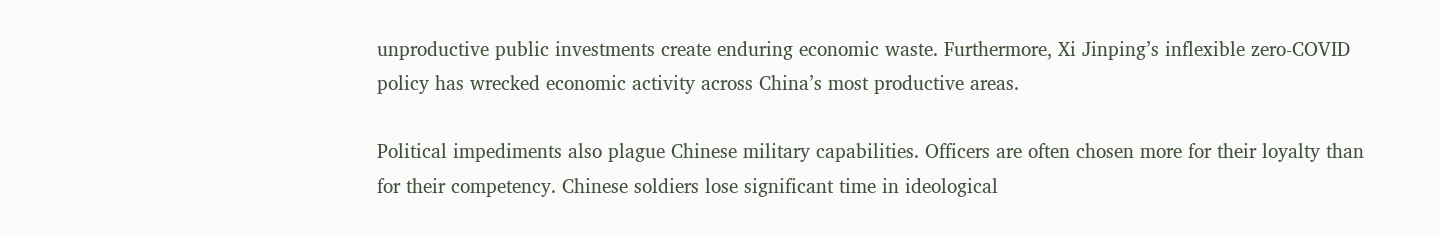unproductive public investments create enduring economic waste. Furthermore, Xi Jinping’s inflexible zero-COVID policy has wrecked economic activity across China’s most productive areas.

Political impediments also plague Chinese military capabilities. Officers are often chosen more for their loyalty than for their competency. Chinese soldiers lose significant time in ideological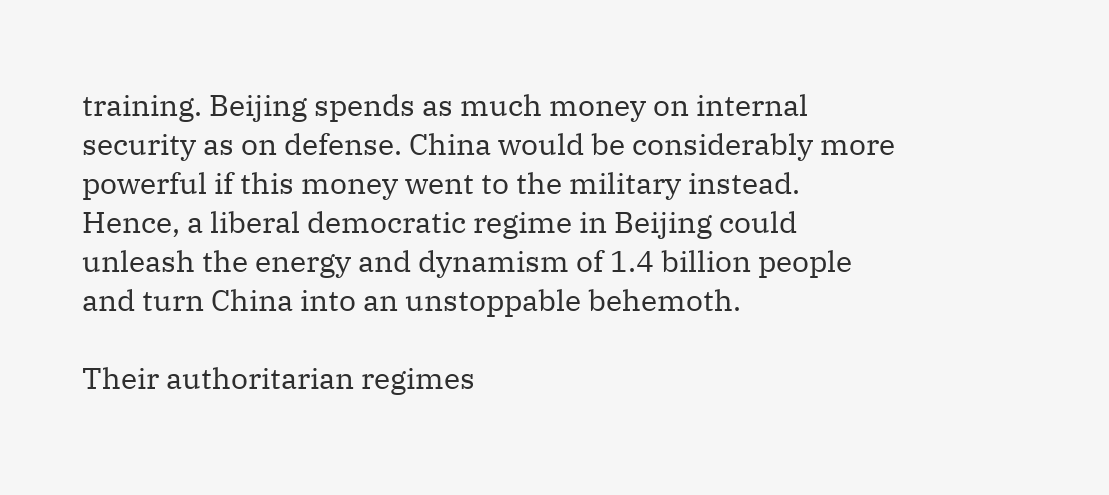training. Beijing spends as much money on internal security as on defense. China would be considerably more powerful if this money went to the military instead. Hence, a liberal democratic regime in Beijing could unleash the energy and dynamism of 1.4 billion people and turn China into an unstoppable behemoth.

Their authoritarian regimes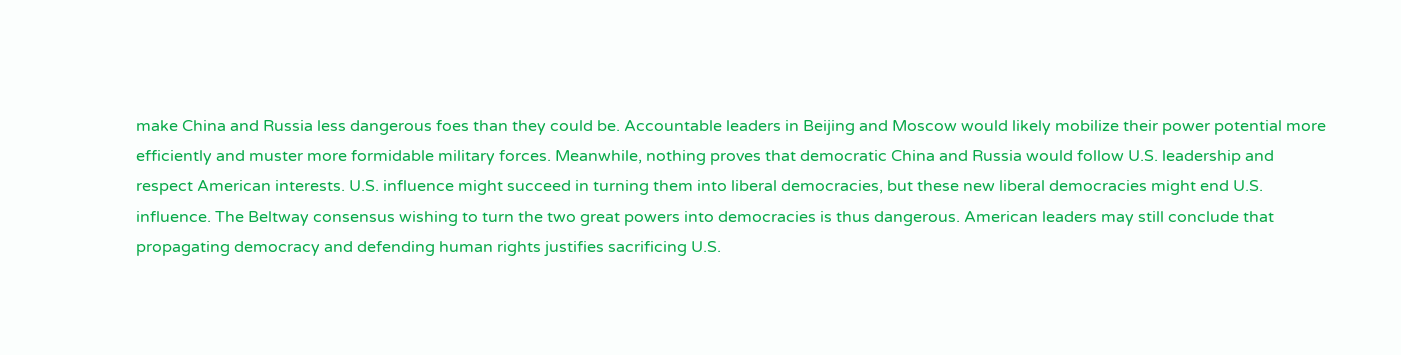make China and Russia less dangerous foes than they could be. Accountable leaders in Beijing and Moscow would likely mobilize their power potential more efficiently and muster more formidable military forces. Meanwhile, nothing proves that democratic China and Russia would follow U.S. leadership and respect American interests. U.S. influence might succeed in turning them into liberal democracies, but these new liberal democracies might end U.S. influence. The Beltway consensus wishing to turn the two great powers into democracies is thus dangerous. American leaders may still conclude that propagating democracy and defending human rights justifies sacrificing U.S.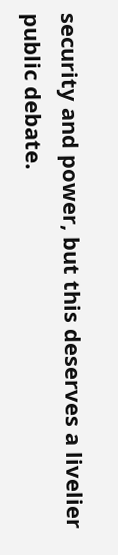security and power, but this deserves a livelier public debate.